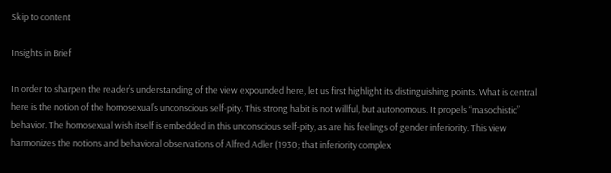Skip to content

Insights in Brief

In order to sharpen the reader’s understanding of the view expounded here, let us first highlight its distinguishing points. What is central here is the notion of the homosexual’s unconscious self-pity. This strong habit is not willful, but autonomous. It propels “masochistic” behavior. The homosexual wish itself is embedded in this unconscious self-pity, as are his feelings of gender inferiority. This view harmonizes the notions and behavioral observations of Alfred Adler (1930; that inferiority complex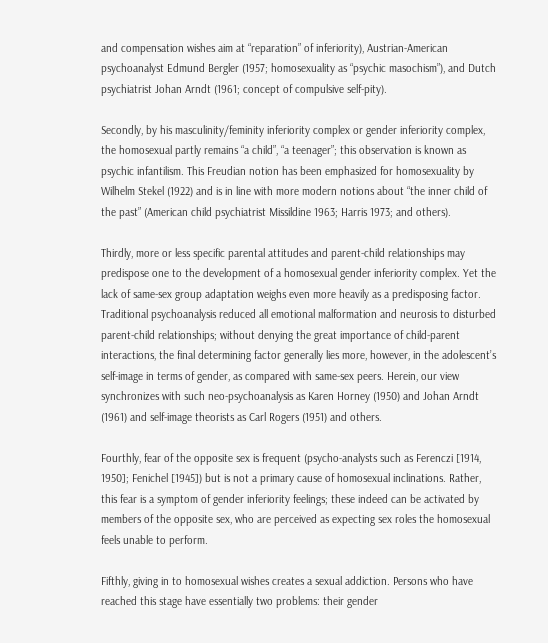and compensation wishes aim at “reparation” of inferiority), Austrian-American psychoanalyst Edmund Bergler (1957; homosexuality as “psychic masochism”), and Dutch psychiatrist Johan Arndt (1961; concept of compulsive self-pity).

Secondly, by his masculinity/feminity inferiority complex or gender inferiority complex, the homosexual partly remains “a child”, “a teenager”; this observation is known as psychic infantilism. This Freudian notion has been emphasized for homosexuality by Wilhelm Stekel (1922) and is in line with more modern notions about “the inner child of the past” (American child psychiatrist Missildine 1963; Harris 1973; and others).

Thirdly, more or less specific parental attitudes and parent-child relationships may predispose one to the development of a homosexual gender inferiority complex. Yet the lack of same-sex group adaptation weighs even more heavily as a predisposing factor. Traditional psychoanalysis reduced all emotional malformation and neurosis to disturbed parent-child relationships; without denying the great importance of child-parent interactions, the final determining factor generally lies more, however, in the adolescent’s self-image in terms of gender, as compared with same-sex peers. Herein, our view synchronizes with such neo-psychoanalysis as Karen Horney (1950) and Johan Arndt (1961) and self-image theorists as Carl Rogers (1951) and others.

Fourthly, fear of the opposite sex is frequent (psycho-analysts such as Ferenczi [1914, 1950]; Fenichel [1945]) but is not a primary cause of homosexual inclinations. Rather, this fear is a symptom of gender inferiority feelings; these indeed can be activated by members of the opposite sex, who are perceived as expecting sex roles the homosexual feels unable to perform.

Fifthly, giving in to homosexual wishes creates a sexual addiction. Persons who have reached this stage have essentially two problems: their gender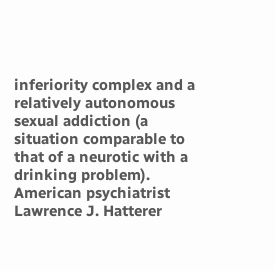inferiority complex and a relatively autonomous sexual addiction (a situation comparable to that of a neurotic with a drinking problem). American psychiatrist Lawrence J. Hatterer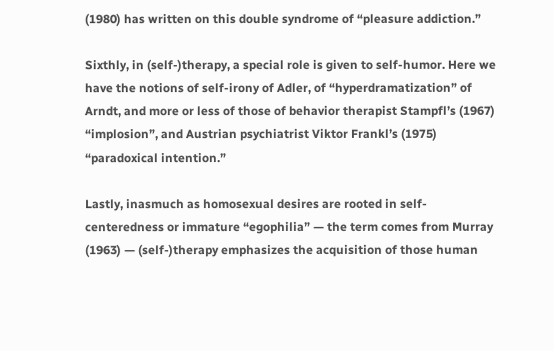(1980) has written on this double syndrome of “pleasure addiction.”

Sixthly, in (self-)therapy, a special role is given to self-humor. Here we have the notions of self-irony of Adler, of “hyperdramatization” of Arndt, and more or less of those of behavior therapist Stampfl’s (1967) “implosion”, and Austrian psychiatrist Viktor Frankl’s (1975) “paradoxical intention.”

Lastly, inasmuch as homosexual desires are rooted in self-centeredness or immature “egophilia” — the term comes from Murray (1963) — (self-)therapy emphasizes the acquisition of those human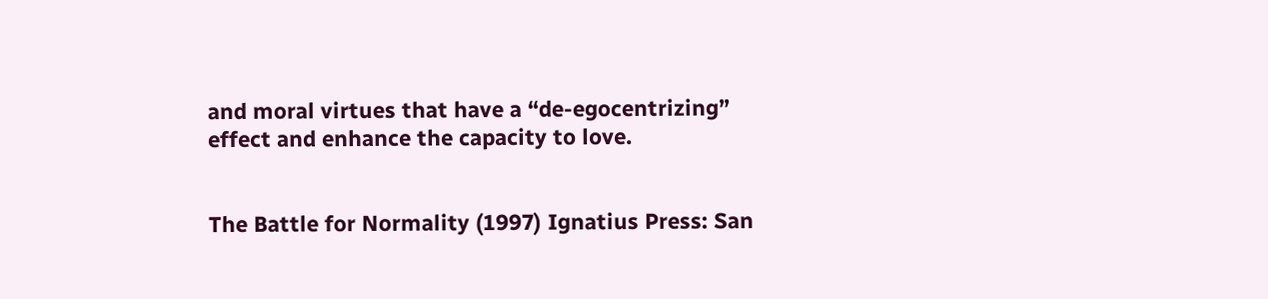and moral virtues that have a “de-egocentrizing” effect and enhance the capacity to love.


The Battle for Normality (1997) Ignatius Press: San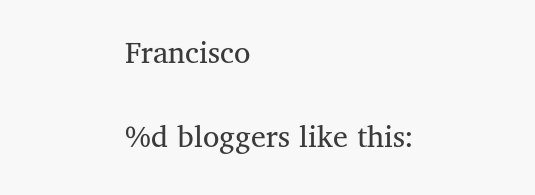Francisco

%d bloggers like this: